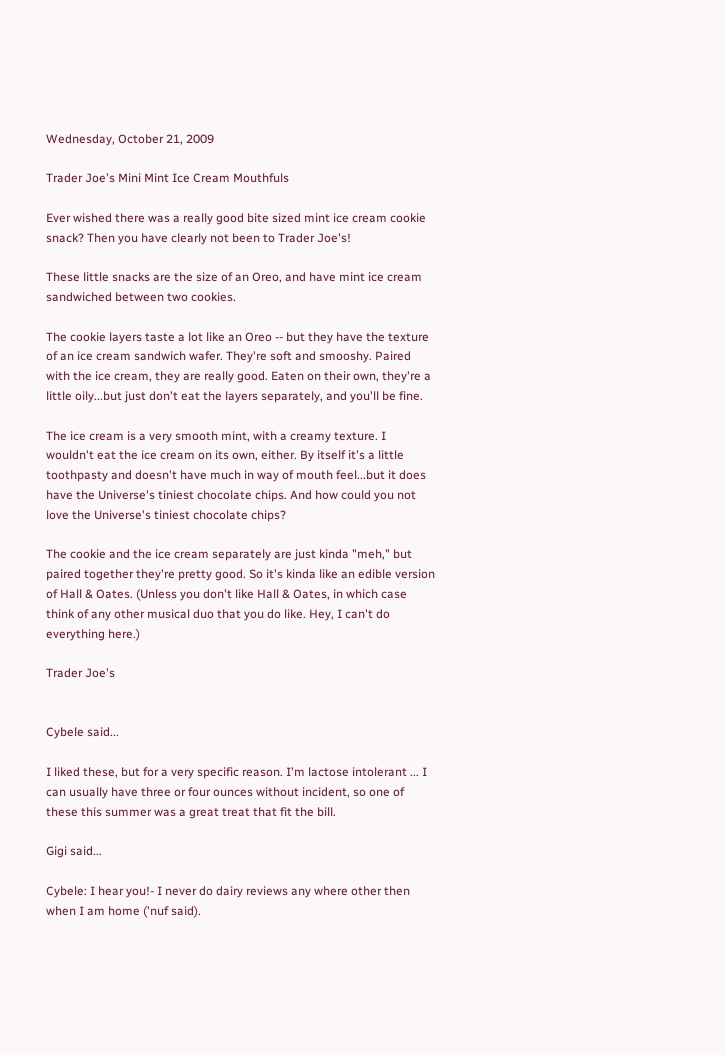Wednesday, October 21, 2009

Trader Joe's Mini Mint Ice Cream Mouthfuls

Ever wished there was a really good bite sized mint ice cream cookie snack? Then you have clearly not been to Trader Joe's!

These little snacks are the size of an Oreo, and have mint ice cream sandwiched between two cookies.

The cookie layers taste a lot like an Oreo -- but they have the texture of an ice cream sandwich wafer. They're soft and smooshy. Paired with the ice cream, they are really good. Eaten on their own, they're a little oily...but just don't eat the layers separately, and you'll be fine.

The ice cream is a very smooth mint, with a creamy texture. I wouldn't eat the ice cream on its own, either. By itself it's a little toothpasty and doesn't have much in way of mouth feel...but it does have the Universe's tiniest chocolate chips. And how could you not love the Universe's tiniest chocolate chips?

The cookie and the ice cream separately are just kinda "meh," but paired together they're pretty good. So it's kinda like an edible version of Hall & Oates. (Unless you don't like Hall & Oates, in which case think of any other musical duo that you do like. Hey, I can't do everything here.)

Trader Joe's


Cybele said...

I liked these, but for a very specific reason. I'm lactose intolerant ... I can usually have three or four ounces without incident, so one of these this summer was a great treat that fit the bill.

Gigi said...

Cybele: I hear you!- I never do dairy reviews any where other then when I am home ('nuf said).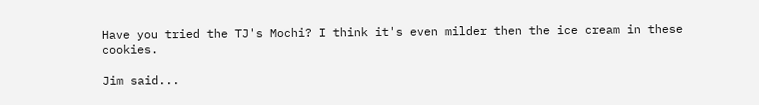Have you tried the TJ's Mochi? I think it's even milder then the ice cream in these cookies.

Jim said...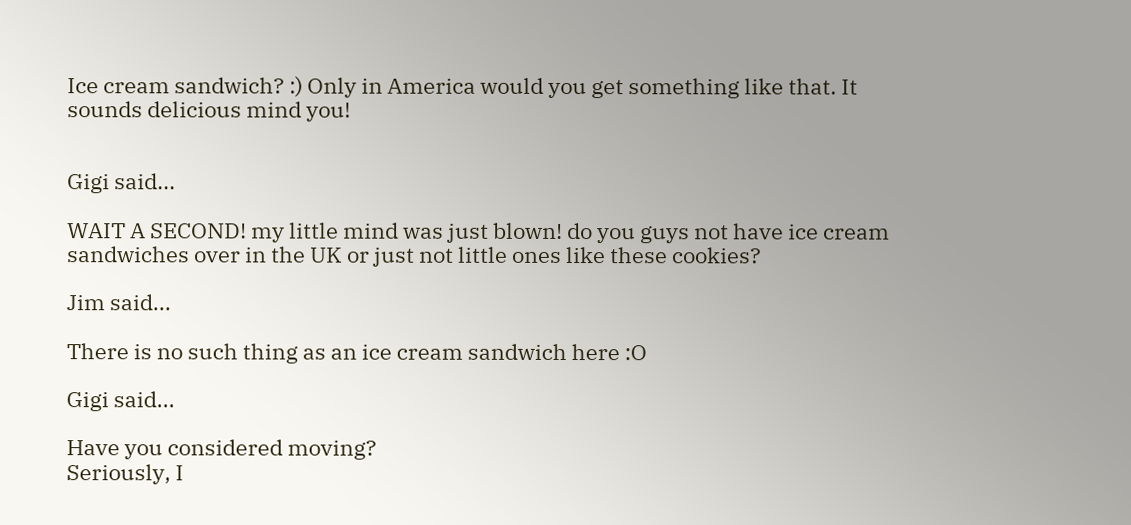Ice cream sandwich? :) Only in America would you get something like that. It sounds delicious mind you!


Gigi said...

WAIT A SECOND! my little mind was just blown! do you guys not have ice cream sandwiches over in the UK or just not little ones like these cookies?

Jim said...

There is no such thing as an ice cream sandwich here :O

Gigi said...

Have you considered moving?
Seriously, I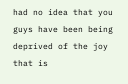had no idea that you guys have been being deprived of the joy that is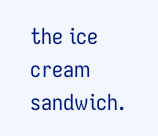the ice cream sandwich.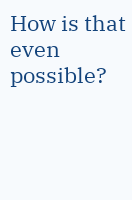How is that even possible?